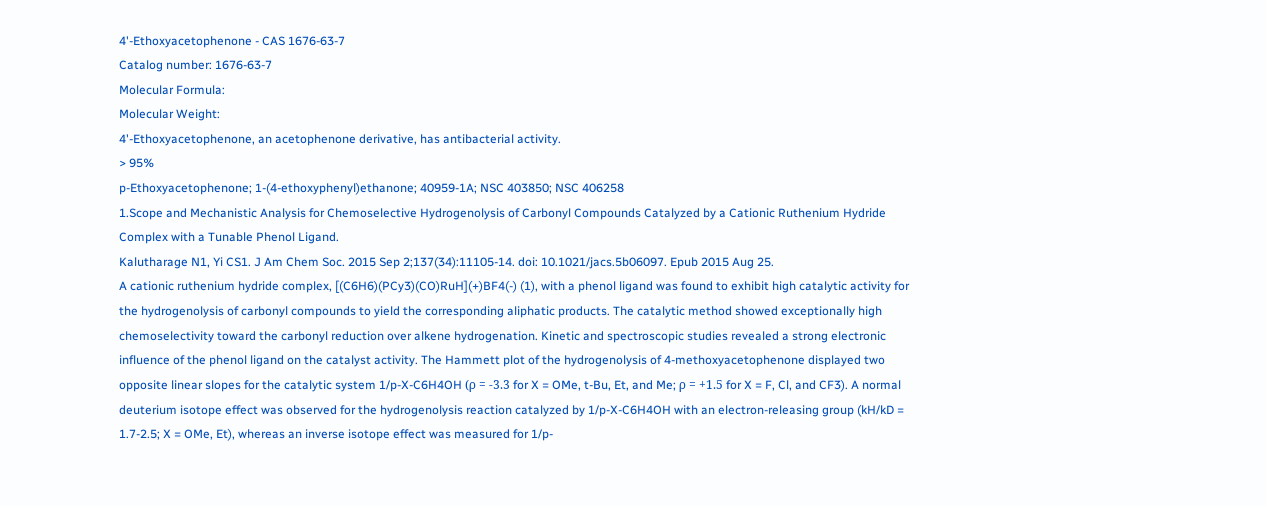4'-Ethoxyacetophenone - CAS 1676-63-7
Catalog number: 1676-63-7
Molecular Formula:
Molecular Weight:
4'-Ethoxyacetophenone, an acetophenone derivative, has antibacterial activity.
> 95%
p-Ethoxyacetophenone; 1-(4-ethoxyphenyl)ethanone; 40959-1A; NSC 403850; NSC 406258
1.Scope and Mechanistic Analysis for Chemoselective Hydrogenolysis of Carbonyl Compounds Catalyzed by a Cationic Ruthenium Hydride Complex with a Tunable Phenol Ligand.
Kalutharage N1, Yi CS1. J Am Chem Soc. 2015 Sep 2;137(34):11105-14. doi: 10.1021/jacs.5b06097. Epub 2015 Aug 25.
A cationic ruthenium hydride complex, [(C6H6)(PCy3)(CO)RuH](+)BF4(-) (1), with a phenol ligand was found to exhibit high catalytic activity for the hydrogenolysis of carbonyl compounds to yield the corresponding aliphatic products. The catalytic method showed exceptionally high chemoselectivity toward the carbonyl reduction over alkene hydrogenation. Kinetic and spectroscopic studies revealed a strong electronic influence of the phenol ligand on the catalyst activity. The Hammett plot of the hydrogenolysis of 4-methoxyacetophenone displayed two opposite linear slopes for the catalytic system 1/p-X-C6H4OH (ρ = -3.3 for X = OMe, t-Bu, Et, and Me; ρ = +1.5 for X = F, Cl, and CF3). A normal deuterium isotope effect was observed for the hydrogenolysis reaction catalyzed by 1/p-X-C6H4OH with an electron-releasing group (kH/kD = 1.7-2.5; X = OMe, Et), whereas an inverse isotope effect was measured for 1/p-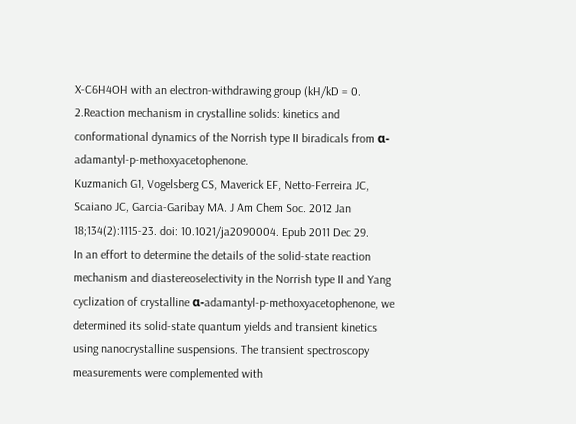X-C6H4OH with an electron-withdrawing group (kH/kD = 0.
2.Reaction mechanism in crystalline solids: kinetics and conformational dynamics of the Norrish type II biradicals from α-adamantyl-p-methoxyacetophenone.
Kuzmanich G1, Vogelsberg CS, Maverick EF, Netto-Ferreira JC, Scaiano JC, Garcia-Garibay MA. J Am Chem Soc. 2012 Jan 18;134(2):1115-23. doi: 10.1021/ja2090004. Epub 2011 Dec 29.
In an effort to determine the details of the solid-state reaction mechanism and diastereoselectivity in the Norrish type II and Yang cyclization of crystalline α-adamantyl-p-methoxyacetophenone, we determined its solid-state quantum yields and transient kinetics using nanocrystalline suspensions. The transient spectroscopy measurements were complemented with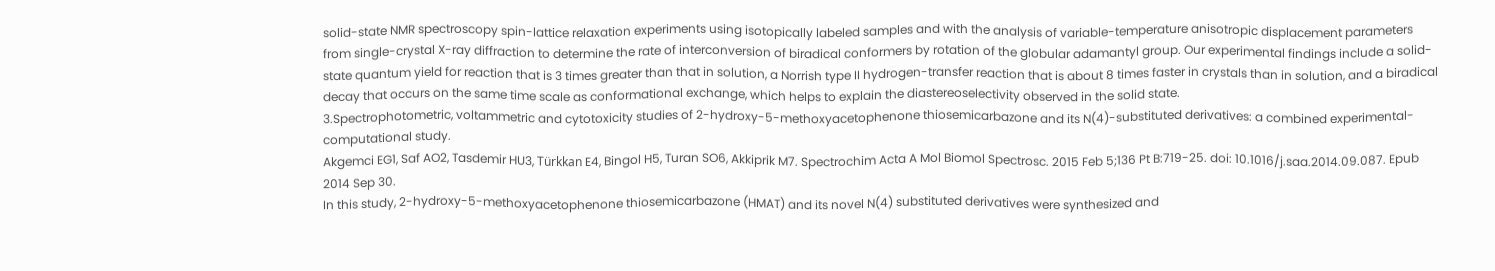solid-state NMR spectroscopy spin-lattice relaxation experiments using isotopically labeled samples and with the analysis of variable-temperature anisotropic displacement parameters from single-crystal X-ray diffraction to determine the rate of interconversion of biradical conformers by rotation of the globular adamantyl group. Our experimental findings include a solid-state quantum yield for reaction that is 3 times greater than that in solution, a Norrish type II hydrogen-transfer reaction that is about 8 times faster in crystals than in solution, and a biradical decay that occurs on the same time scale as conformational exchange, which helps to explain the diastereoselectivity observed in the solid state.
3.Spectrophotometric, voltammetric and cytotoxicity studies of 2-hydroxy-5-methoxyacetophenone thiosemicarbazone and its N(4)-substituted derivatives: a combined experimental-computational study.
Akgemci EG1, Saf AO2, Tasdemir HU3, Türkkan E4, Bingol H5, Turan SO6, Akkiprik M7. Spectrochim Acta A Mol Biomol Spectrosc. 2015 Feb 5;136 Pt B:719-25. doi: 10.1016/j.saa.2014.09.087. Epub 2014 Sep 30.
In this study, 2-hydroxy-5-methoxyacetophenone thiosemicarbazone (HMAT) and its novel N(4) substituted derivatives were synthesized and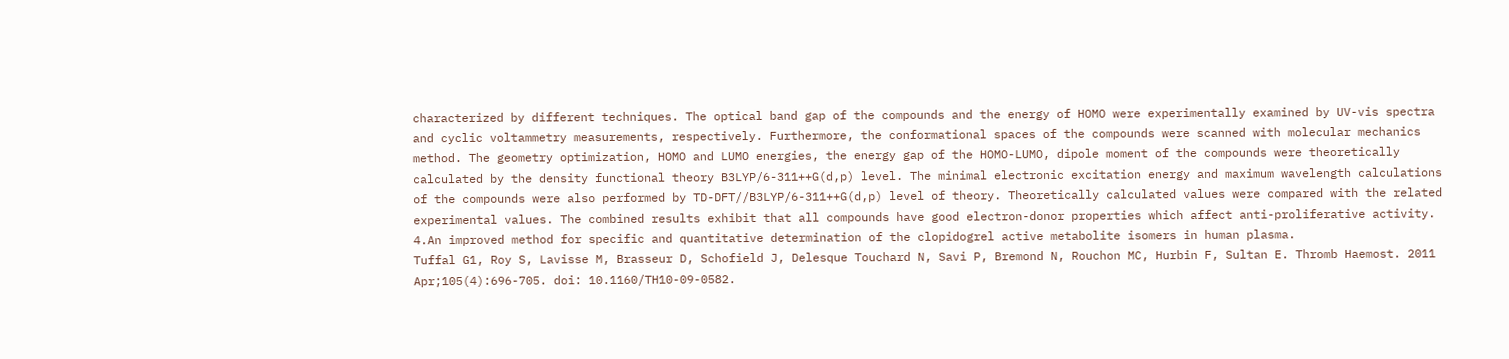characterized by different techniques. The optical band gap of the compounds and the energy of HOMO were experimentally examined by UV-vis spectra and cyclic voltammetry measurements, respectively. Furthermore, the conformational spaces of the compounds were scanned with molecular mechanics method. The geometry optimization, HOMO and LUMO energies, the energy gap of the HOMO-LUMO, dipole moment of the compounds were theoretically calculated by the density functional theory B3LYP/6-311++G(d,p) level. The minimal electronic excitation energy and maximum wavelength calculations of the compounds were also performed by TD-DFT//B3LYP/6-311++G(d,p) level of theory. Theoretically calculated values were compared with the related experimental values. The combined results exhibit that all compounds have good electron-donor properties which affect anti-proliferative activity.
4.An improved method for specific and quantitative determination of the clopidogrel active metabolite isomers in human plasma.
Tuffal G1, Roy S, Lavisse M, Brasseur D, Schofield J, Delesque Touchard N, Savi P, Bremond N, Rouchon MC, Hurbin F, Sultan E. Thromb Haemost. 2011 Apr;105(4):696-705. doi: 10.1160/TH10-09-0582.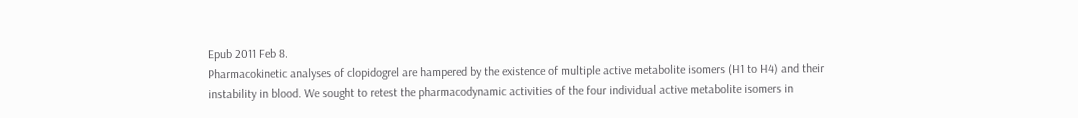Epub 2011 Feb 8.
Pharmacokinetic analyses of clopidogrel are hampered by the existence of multiple active metabolite isomers (H1 to H4) and their instability in blood. We sought to retest the pharmacodynamic activities of the four individual active metabolite isomers in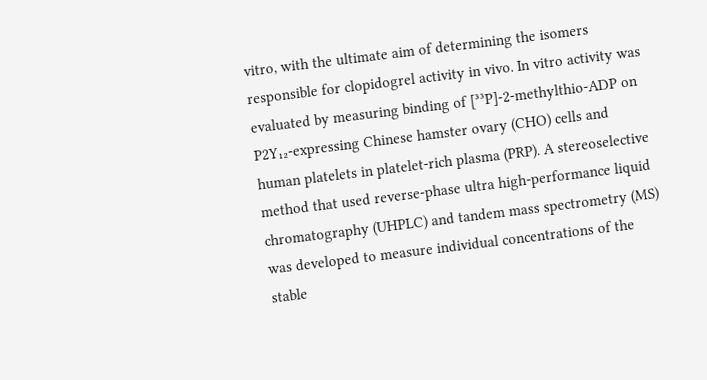vitro, with the ultimate aim of determining the isomers responsible for clopidogrel activity in vivo. In vitro activity was evaluated by measuring binding of [³³P]-2-methylthio-ADP on P2Y₁₂-expressing Chinese hamster ovary (CHO) cells and human platelets in platelet-rich plasma (PRP). A stereoselective method that used reverse-phase ultra high-performance liquid chromatography (UHPLC) and tandem mass spectrometry (MS) was developed to measure individual concentrations of the stable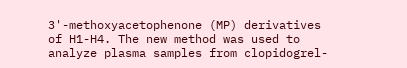3'-methoxyacetophenone (MP) derivatives of H1-H4. The new method was used to analyze plasma samples from clopidogrel-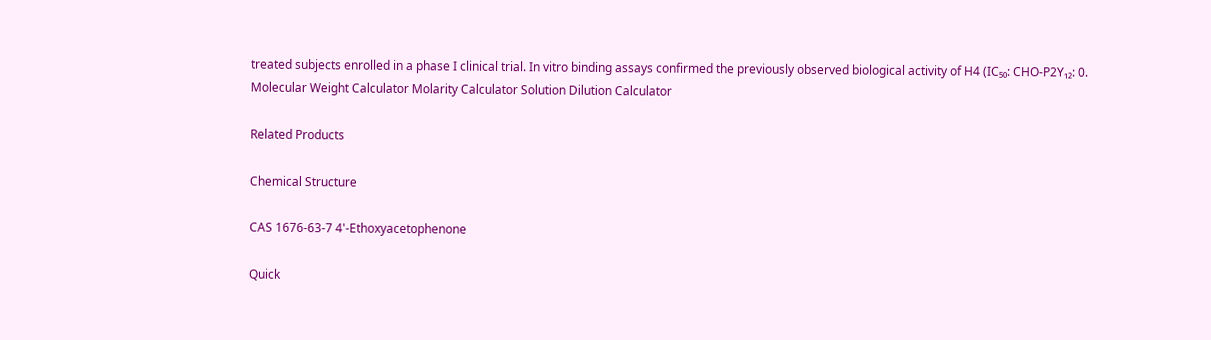treated subjects enrolled in a phase I clinical trial. In vitro binding assays confirmed the previously observed biological activity of H4 (IC₅₀: CHO-P2Y₁₂: 0.
Molecular Weight Calculator Molarity Calculator Solution Dilution Calculator

Related Products

Chemical Structure

CAS 1676-63-7 4'-Ethoxyacetophenone

Quick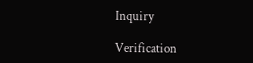Inquiry

Verification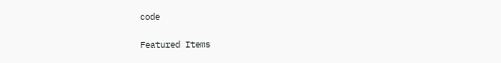code

Featured Items